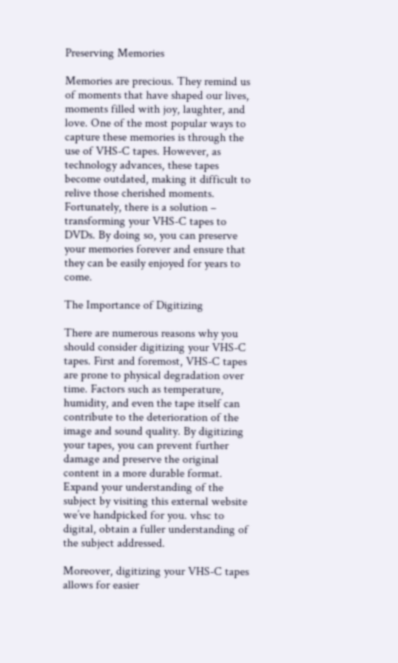Preserving Memories

Memories are precious. They remind us of moments that have shaped our lives, moments filled with joy, laughter, and love. One of the most popular ways to capture these memories is through the use of VHS-C tapes. However, as technology advances, these tapes become outdated, making it difficult to relive those cherished moments. Fortunately, there is a solution – transforming your VHS-C tapes to DVDs. By doing so, you can preserve your memories forever and ensure that they can be easily enjoyed for years to come.

The Importance of Digitizing

There are numerous reasons why you should consider digitizing your VHS-C tapes. First and foremost, VHS-C tapes are prone to physical degradation over time. Factors such as temperature, humidity, and even the tape itself can contribute to the deterioration of the image and sound quality. By digitizing your tapes, you can prevent further damage and preserve the original content in a more durable format. Expand your understanding of the subject by visiting this external website we’ve handpicked for you. vhsc to digital, obtain a fuller understanding of the subject addressed.

Moreover, digitizing your VHS-C tapes allows for easier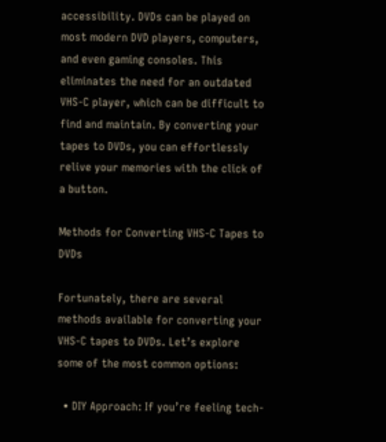accessibility. DVDs can be played on most modern DVD players, computers, and even gaming consoles. This eliminates the need for an outdated VHS-C player, which can be difficult to find and maintain. By converting your tapes to DVDs, you can effortlessly relive your memories with the click of a button.

Methods for Converting VHS-C Tapes to DVDs

Fortunately, there are several methods available for converting your VHS-C tapes to DVDs. Let’s explore some of the most common options:

  • DIY Approach: If you’re feeling tech-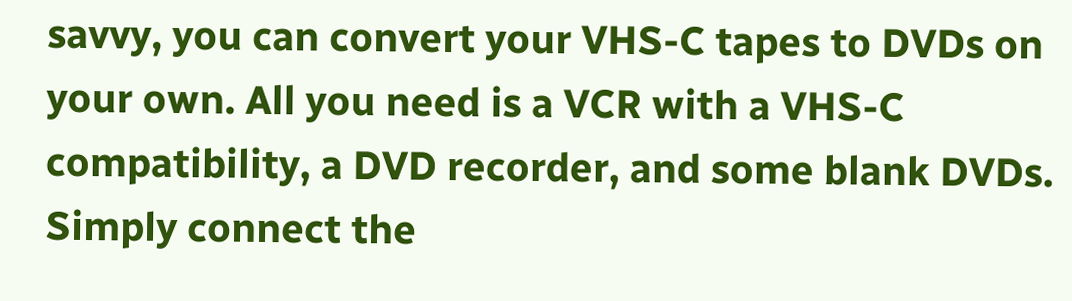savvy, you can convert your VHS-C tapes to DVDs on your own. All you need is a VCR with a VHS-C compatibility, a DVD recorder, and some blank DVDs. Simply connect the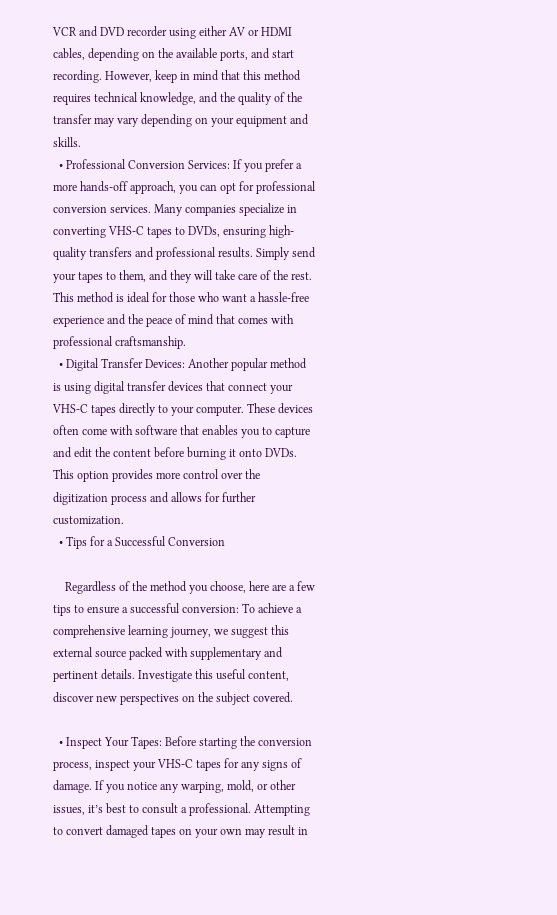VCR and DVD recorder using either AV or HDMI cables, depending on the available ports, and start recording. However, keep in mind that this method requires technical knowledge, and the quality of the transfer may vary depending on your equipment and skills.
  • Professional Conversion Services: If you prefer a more hands-off approach, you can opt for professional conversion services. Many companies specialize in converting VHS-C tapes to DVDs, ensuring high-quality transfers and professional results. Simply send your tapes to them, and they will take care of the rest. This method is ideal for those who want a hassle-free experience and the peace of mind that comes with professional craftsmanship.
  • Digital Transfer Devices: Another popular method is using digital transfer devices that connect your VHS-C tapes directly to your computer. These devices often come with software that enables you to capture and edit the content before burning it onto DVDs. This option provides more control over the digitization process and allows for further customization.
  • Tips for a Successful Conversion

    Regardless of the method you choose, here are a few tips to ensure a successful conversion: To achieve a comprehensive learning journey, we suggest this external source packed with supplementary and pertinent details. Investigate this useful content, discover new perspectives on the subject covered.

  • Inspect Your Tapes: Before starting the conversion process, inspect your VHS-C tapes for any signs of damage. If you notice any warping, mold, or other issues, it’s best to consult a professional. Attempting to convert damaged tapes on your own may result in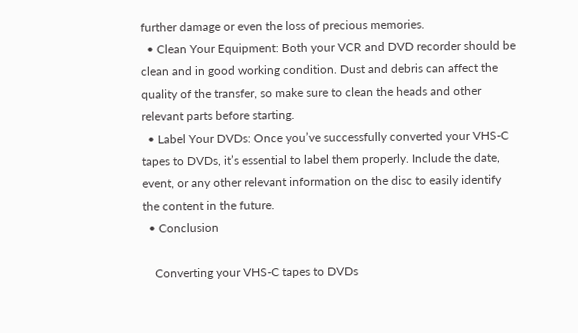further damage or even the loss of precious memories.
  • Clean Your Equipment: Both your VCR and DVD recorder should be clean and in good working condition. Dust and debris can affect the quality of the transfer, so make sure to clean the heads and other relevant parts before starting.
  • Label Your DVDs: Once you’ve successfully converted your VHS-C tapes to DVDs, it’s essential to label them properly. Include the date, event, or any other relevant information on the disc to easily identify the content in the future.
  • Conclusion

    Converting your VHS-C tapes to DVDs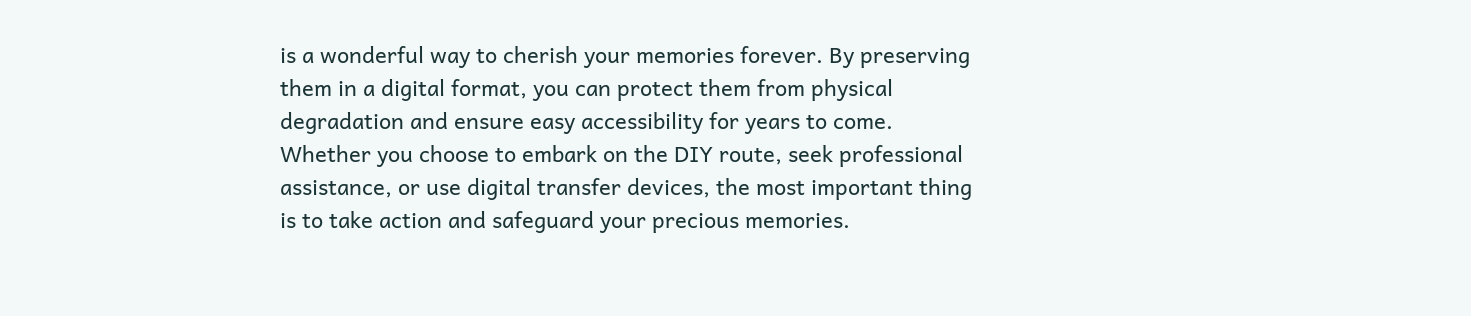is a wonderful way to cherish your memories forever. By preserving them in a digital format, you can protect them from physical degradation and ensure easy accessibility for years to come. Whether you choose to embark on the DIY route, seek professional assistance, or use digital transfer devices, the most important thing is to take action and safeguard your precious memories.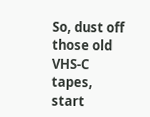So, dust off those old VHS-C tapes, start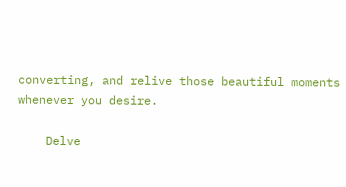converting, and relive those beautiful moments whenever you desire.

    Delve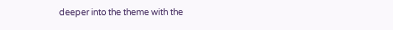deeper into the theme with the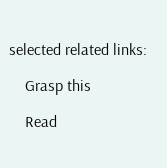selected related links:

    Grasp this

    Read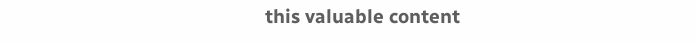this valuable content